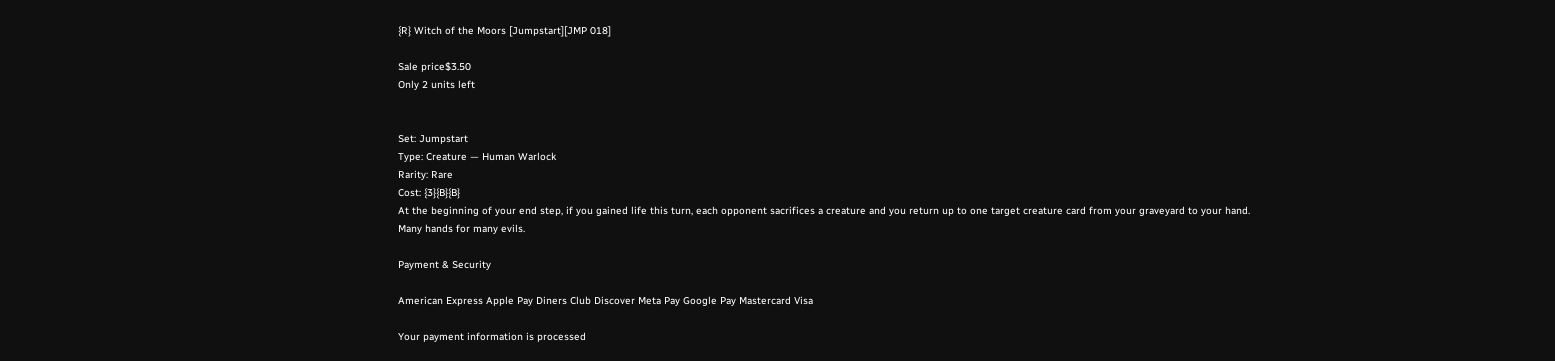{R} Witch of the Moors [Jumpstart][JMP 018]

Sale price$3.50
Only 2 units left


Set: Jumpstart
Type: Creature — Human Warlock
Rarity: Rare
Cost: {3}{B}{B}
At the beginning of your end step, if you gained life this turn, each opponent sacrifices a creature and you return up to one target creature card from your graveyard to your hand.
Many hands for many evils.

Payment & Security

American Express Apple Pay Diners Club Discover Meta Pay Google Pay Mastercard Visa

Your payment information is processed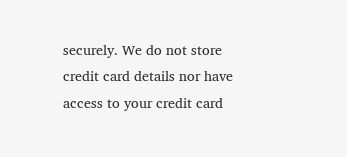securely. We do not store credit card details nor have access to your credit card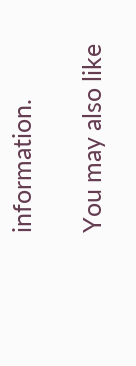information.

You may also like